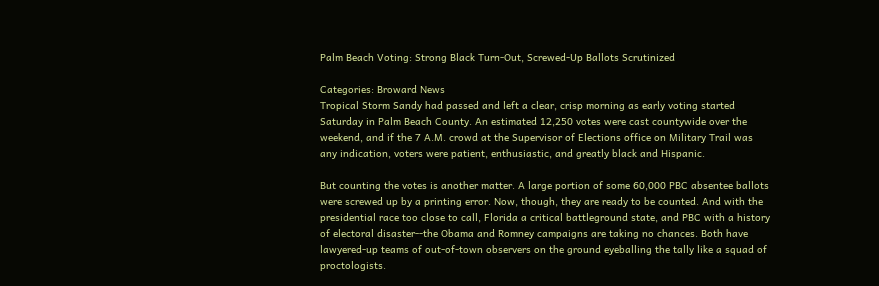Palm Beach Voting: Strong Black Turn-Out, Screwed-Up Ballots Scrutinized

Categories: Broward News
Tropical Storm Sandy had passed and left a clear, crisp morning as early voting started Saturday in Palm Beach County. An estimated 12,250 votes were cast countywide over the weekend, and if the 7 A.M. crowd at the Supervisor of Elections office on Military Trail was any indication, voters were patient, enthusiastic, and greatly black and Hispanic.

But counting the votes is another matter. A large portion of some 60,000 PBC absentee ballots were screwed up by a printing error. Now, though, they are ready to be counted. And with the presidential race too close to call, Florida a critical battleground state, and PBC with a history of electoral disaster--the Obama and Romney campaigns are taking no chances. Both have lawyered-up teams of out-of-town observers on the ground eyeballing the tally like a squad of proctologists.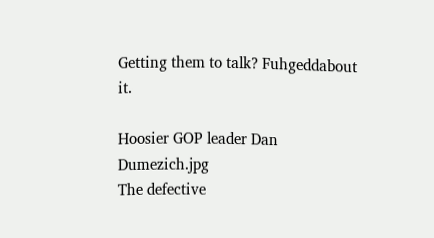Getting them to talk? Fuhgeddabout it.

Hoosier GOP leader Dan Dumezich.jpg
The defective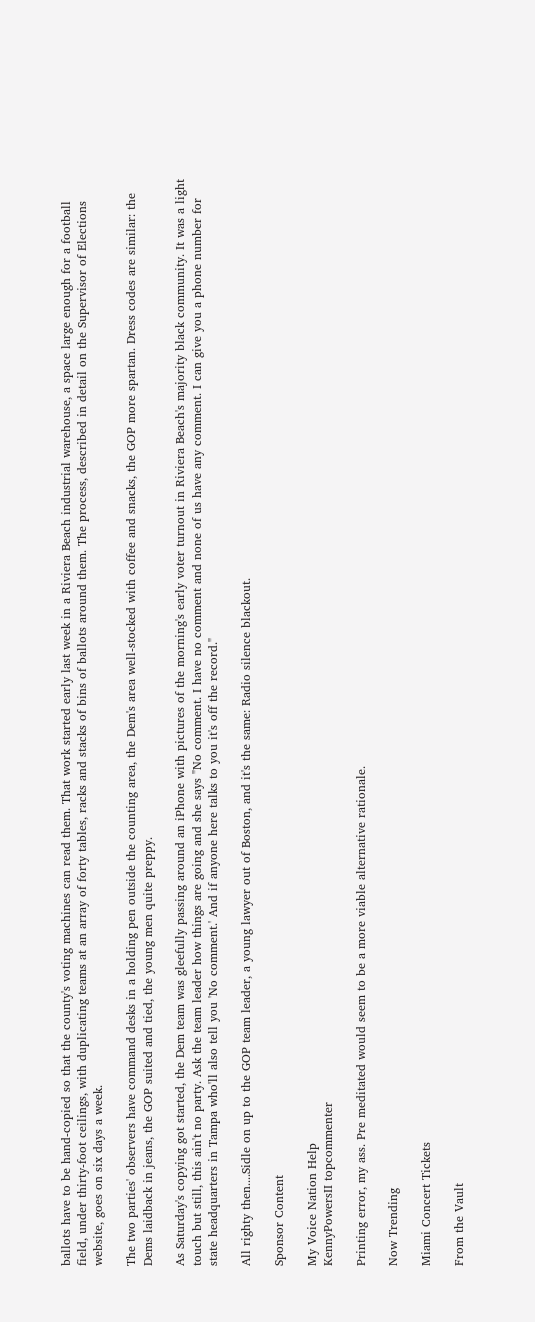ballots have to be hand-copied so that the county's voting machines can read them. That work started early last week in a Riviera Beach industrial warehouse, a space large enough for a football field, under thirty-foot ceilings, with duplicating teams at an array of forty tables, racks and stacks of bins of ballots around them. The process, described in detail on the Supervisor of Elections website, goes on six days a week.

The two parties' observers have command desks in a holding pen outside the counting area, the Dem's area well-stocked with coffee and snacks, the GOP more spartan. Dress codes are similar: the Dems laidback in jeans, the GOP suited and tied, the young men quite preppy.

As Saturday's copying got started, the Dem team was gleefully passing around an iPhone with pictures of the morning's early voter turnout in Riviera Beach's majority black community. It was a light touch but still, this ain't no party. Ask the team leader how things are going and she says "No comment. I have no comment and none of us have any comment. I can give you a phone number for state headquarters in Tampa who'll also tell you 'No comment.' And if anyone here talks to you it's off the record."

All righty then....Sidle on up to the GOP team leader, a young lawyer out of Boston, and it's the same: Radio silence blackout.

Sponsor Content

My Voice Nation Help
KennyPowersII topcommenter

Printing error, my ass. Pre meditated would seem to be a more viable alternative rationale.

Now Trending

Miami Concert Tickets

From the Vault